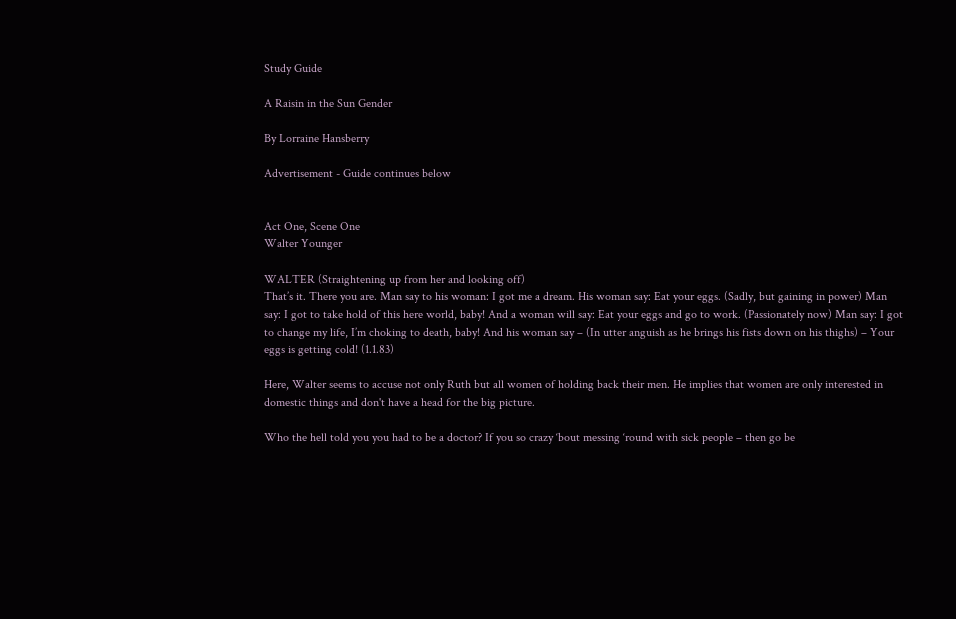Study Guide

A Raisin in the Sun Gender

By Lorraine Hansberry

Advertisement - Guide continues below


Act One, Scene One
Walter Younger

WALTER (Straightening up from her and looking off)
That’s it. There you are. Man say to his woman: I got me a dream. His woman say: Eat your eggs. (Sadly, but gaining in power) Man say: I got to take hold of this here world, baby! And a woman will say: Eat your eggs and go to work. (Passionately now) Man say: I got to change my life, I’m choking to death, baby! And his woman say – (In utter anguish as he brings his fists down on his thighs) – Your eggs is getting cold! (1.1.83)

Here, Walter seems to accuse not only Ruth but all women of holding back their men. He implies that women are only interested in domestic things and don't have a head for the big picture.

Who the hell told you you had to be a doctor? If you so crazy ‘bout messing ‘round with sick people – then go be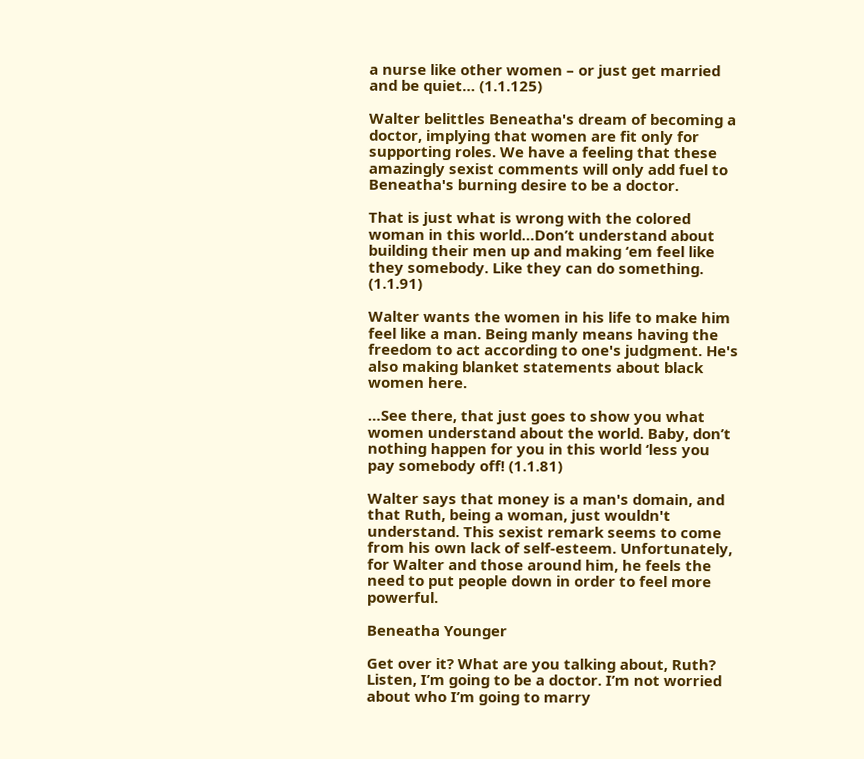a nurse like other women – or just get married and be quiet… (1.1.125)

Walter belittles Beneatha's dream of becoming a doctor, implying that women are fit only for supporting roles. We have a feeling that these amazingly sexist comments will only add fuel to Beneatha's burning desire to be a doctor.

That is just what is wrong with the colored woman in this world…Don’t understand about building their men up and making ‘em feel like they somebody. Like they can do something. (1.1.91)

Walter wants the women in his life to make him feel like a man. Being manly means having the freedom to act according to one's judgment. He's also making blanket statements about black women here.

…See there, that just goes to show you what women understand about the world. Baby, don’t nothing happen for you in this world ‘less you pay somebody off! (1.1.81)

Walter says that money is a man's domain, and that Ruth, being a woman, just wouldn't understand. This sexist remark seems to come from his own lack of self-esteem. Unfortunately, for Walter and those around him, he feels the need to put people down in order to feel more powerful.

Beneatha Younger

Get over it? What are you talking about, Ruth? Listen, I’m going to be a doctor. I’m not worried about who I’m going to marry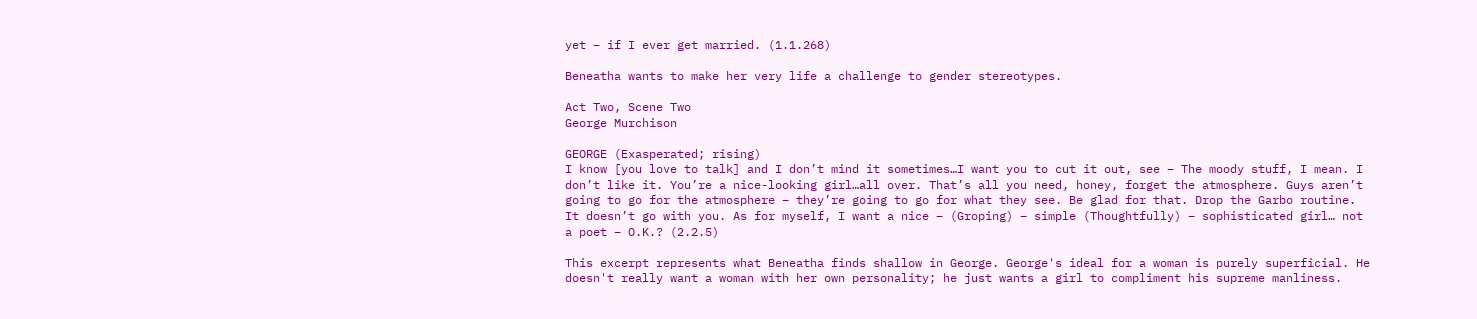yet – if I ever get married. (1.1.268)

Beneatha wants to make her very life a challenge to gender stereotypes.

Act Two, Scene Two
George Murchison

GEORGE (Exasperated; rising)
I know [you love to talk] and I don’t mind it sometimes…I want you to cut it out, see – The moody stuff, I mean. I don’t like it. You’re a nice-looking girl…all over. That’s all you need, honey, forget the atmosphere. Guys aren’t going to go for the atmosphere – they’re going to go for what they see. Be glad for that. Drop the Garbo routine. It doesn’t go with you. As for myself, I want a nice – (Groping) – simple (Thoughtfully) – sophisticated girl… not a poet – O.K.? (2.2.5)

This excerpt represents what Beneatha finds shallow in George. George's ideal for a woman is purely superficial. He doesn't really want a woman with her own personality; he just wants a girl to compliment his supreme manliness.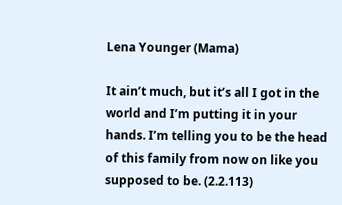Lena Younger (Mama)

It ain’t much, but it’s all I got in the world and I’m putting it in your hands. I’m telling you to be the head of this family from now on like you supposed to be. (2.2.113)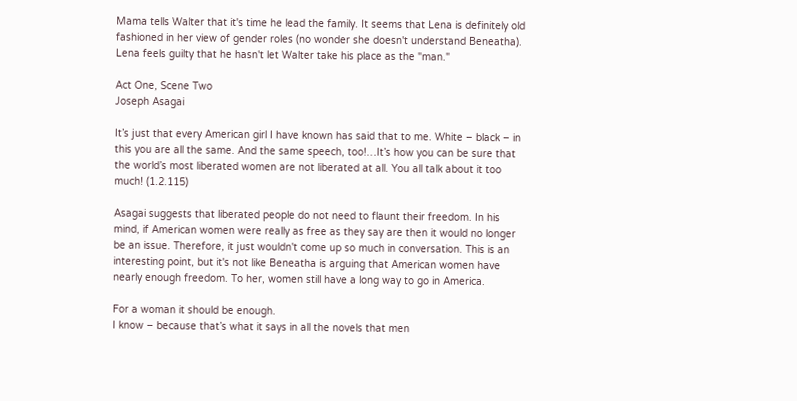Mama tells Walter that it's time he lead the family. It seems that Lena is definitely old fashioned in her view of gender roles (no wonder she doesn't understand Beneatha). Lena feels guilty that he hasn't let Walter take his place as the "man."

Act One, Scene Two
Joseph Asagai

It’s just that every American girl I have known has said that to me. White – black – in this you are all the same. And the same speech, too!…It’s how you can be sure that the world’s most liberated women are not liberated at all. You all talk about it too much! (1.2.115)

Asagai suggests that liberated people do not need to flaunt their freedom. In his mind, if American women were really as free as they say are then it would no longer be an issue. Therefore, it just wouldn't come up so much in conversation. This is an interesting point, but it's not like Beneatha is arguing that American women have nearly enough freedom. To her, women still have a long way to go in America.

For a woman it should be enough.
I know – because that’s what it says in all the novels that men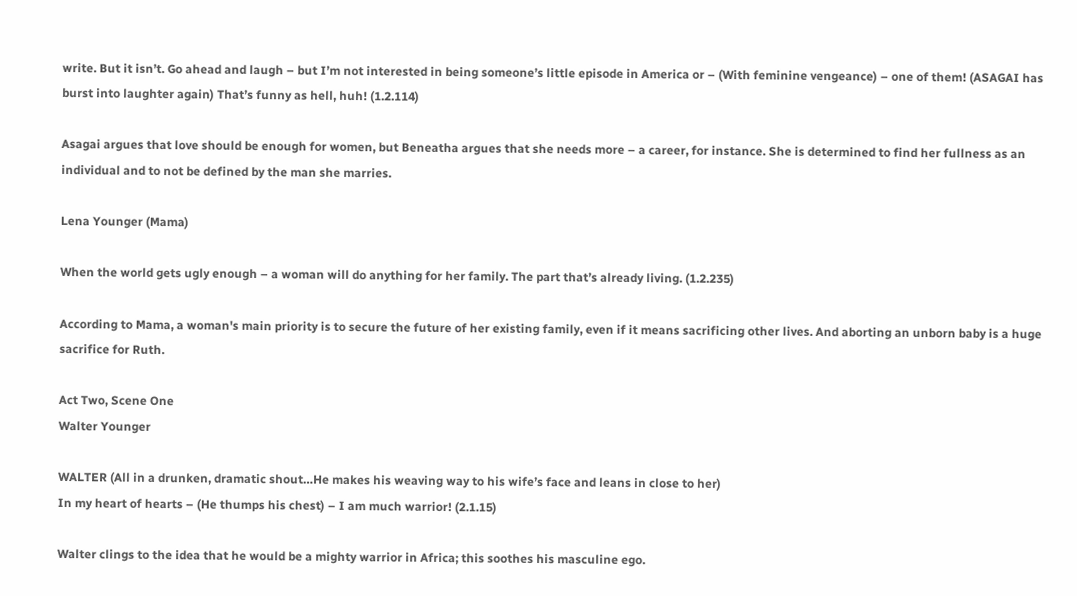write. But it isn’t. Go ahead and laugh – but I’m not interested in being someone’s little episode in America or – (With feminine vengeance) – one of them! (ASAGAI has burst into laughter again) That’s funny as hell, huh! (1.2.114)

Asagai argues that love should be enough for women, but Beneatha argues that she needs more – a career, for instance. She is determined to find her fullness as an individual and to not be defined by the man she marries.

Lena Younger (Mama)

When the world gets ugly enough – a woman will do anything for her family. The part that’s already living. (1.2.235)

According to Mama, a woman's main priority is to secure the future of her existing family, even if it means sacrificing other lives. And aborting an unborn baby is a huge sacrifice for Ruth.

Act Two, Scene One
Walter Younger

WALTER (All in a drunken, dramatic shout…He makes his weaving way to his wife’s face and leans in close to her)
In my heart of hearts – (He thumps his chest) – I am much warrior! (2.1.15)

Walter clings to the idea that he would be a mighty warrior in Africa; this soothes his masculine ego.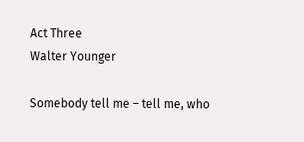Act Three
Walter Younger

Somebody tell me – tell me, who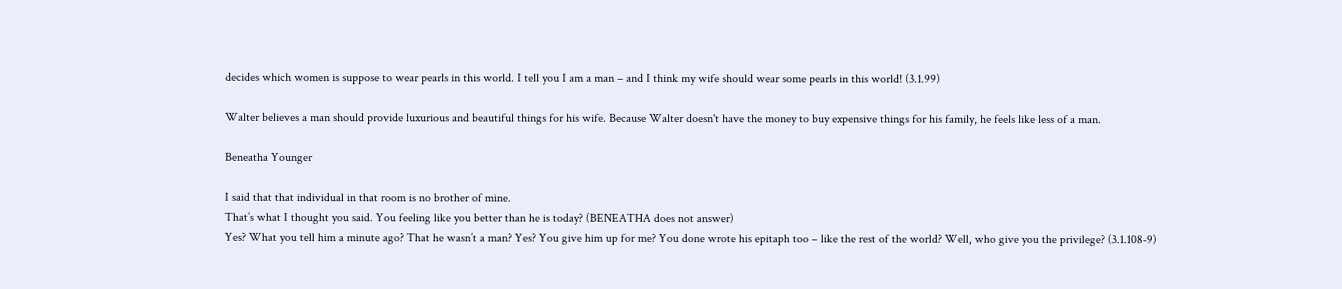decides which women is suppose to wear pearls in this world. I tell you I am a man – and I think my wife should wear some pearls in this world! (3.1.99)

Walter believes a man should provide luxurious and beautiful things for his wife. Because Walter doesn't have the money to buy expensive things for his family, he feels like less of a man.

Beneatha Younger

I said that that individual in that room is no brother of mine.
That’s what I thought you said. You feeling like you better than he is today? (BENEATHA does not answer)
Yes? What you tell him a minute ago? That he wasn’t a man? Yes? You give him up for me? You done wrote his epitaph too – like the rest of the world? Well, who give you the privilege? (3.1.108-9)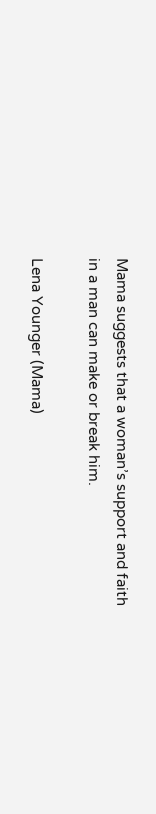Mama suggests that a woman’s support and faith in a man can make or break him.

Lena Younger (Mama)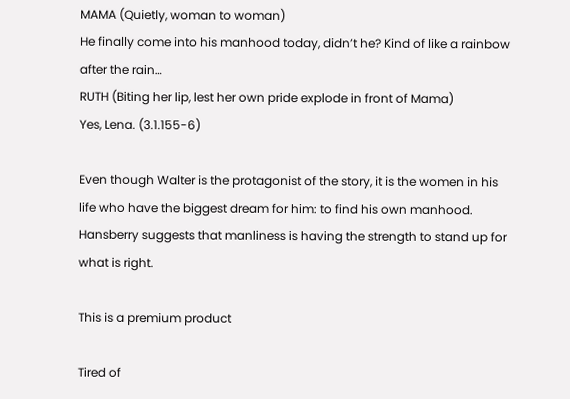MAMA (Quietly, woman to woman)
He finally come into his manhood today, didn’t he? Kind of like a rainbow after the rain…
RUTH (Biting her lip, lest her own pride explode in front of Mama)
Yes, Lena. (3.1.155-6)

Even though Walter is the protagonist of the story, it is the women in his life who have the biggest dream for him: to find his own manhood. Hansberry suggests that manliness is having the strength to stand up for what is right.

This is a premium product

Tired of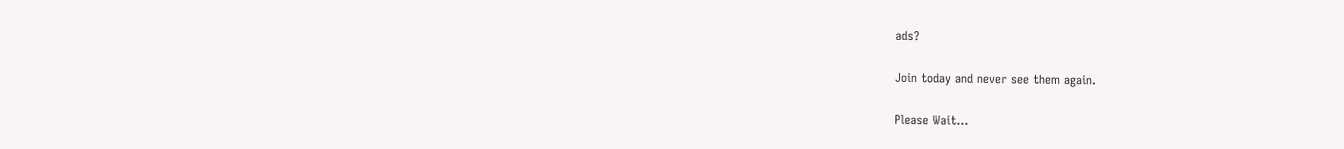ads?

Join today and never see them again.

Please Wait...